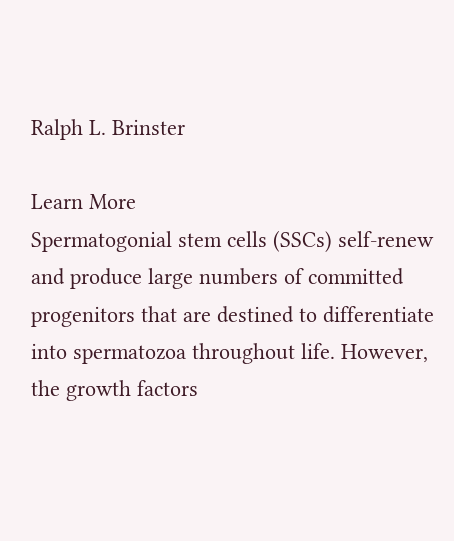Ralph L. Brinster

Learn More
Spermatogonial stem cells (SSCs) self-renew and produce large numbers of committed progenitors that are destined to differentiate into spermatozoa throughout life. However, the growth factors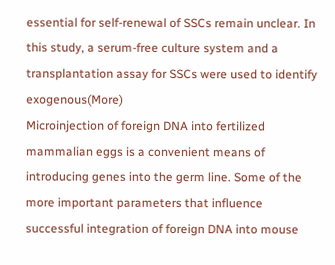essential for self-renewal of SSCs remain unclear. In this study, a serum-free culture system and a transplantation assay for SSCs were used to identify exogenous(More)
Microinjection of foreign DNA into fertilized mammalian eggs is a convenient means of introducing genes into the germ line. Some of the more important parameters that influence successful integration of foreign DNA into mouse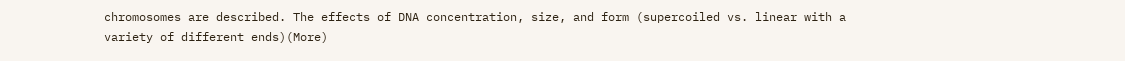chromosomes are described. The effects of DNA concentration, size, and form (supercoiled vs. linear with a variety of different ends)(More)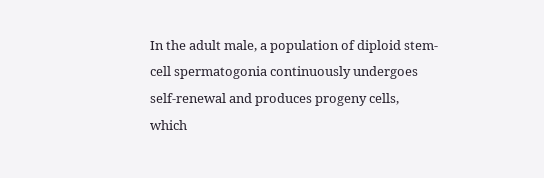In the adult male, a population of diploid stem-cell spermatogonia continuously undergoes self-renewal and produces progeny cells, which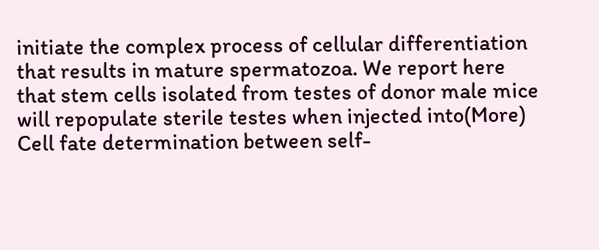initiate the complex process of cellular differentiation that results in mature spermatozoa. We report here that stem cells isolated from testes of donor male mice will repopulate sterile testes when injected into(More)
Cell fate determination between self-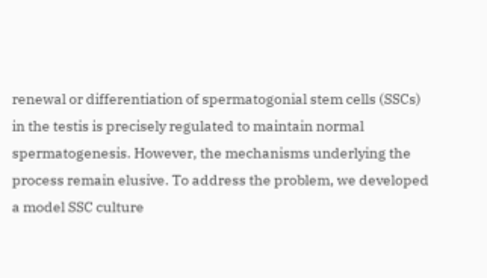renewal or differentiation of spermatogonial stem cells (SSCs) in the testis is precisely regulated to maintain normal spermatogenesis. However, the mechanisms underlying the process remain elusive. To address the problem, we developed a model SSC culture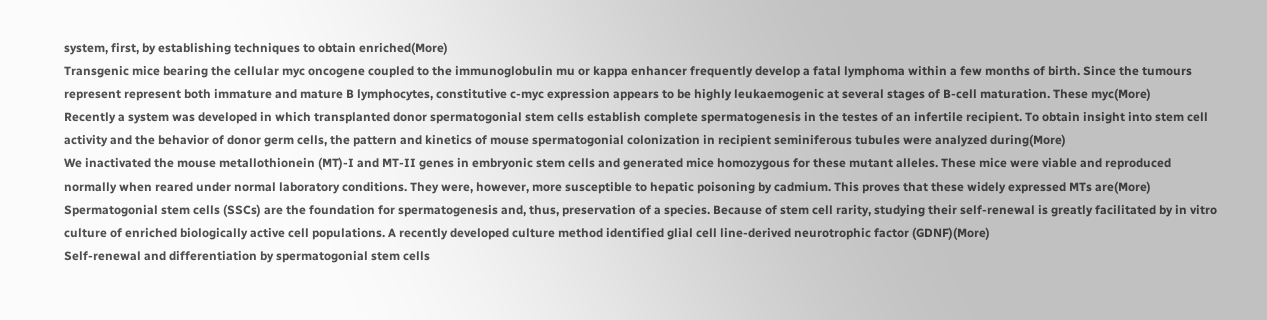system, first, by establishing techniques to obtain enriched(More)
Transgenic mice bearing the cellular myc oncogene coupled to the immunoglobulin mu or kappa enhancer frequently develop a fatal lymphoma within a few months of birth. Since the tumours represent represent both immature and mature B lymphocytes, constitutive c-myc expression appears to be highly leukaemogenic at several stages of B-cell maturation. These myc(More)
Recently a system was developed in which transplanted donor spermatogonial stem cells establish complete spermatogenesis in the testes of an infertile recipient. To obtain insight into stem cell activity and the behavior of donor germ cells, the pattern and kinetics of mouse spermatogonial colonization in recipient seminiferous tubules were analyzed during(More)
We inactivated the mouse metallothionein (MT)-I and MT-II genes in embryonic stem cells and generated mice homozygous for these mutant alleles. These mice were viable and reproduced normally when reared under normal laboratory conditions. They were, however, more susceptible to hepatic poisoning by cadmium. This proves that these widely expressed MTs are(More)
Spermatogonial stem cells (SSCs) are the foundation for spermatogenesis and, thus, preservation of a species. Because of stem cell rarity, studying their self-renewal is greatly facilitated by in vitro culture of enriched biologically active cell populations. A recently developed culture method identified glial cell line-derived neurotrophic factor (GDNF)(More)
Self-renewal and differentiation by spermatogonial stem cells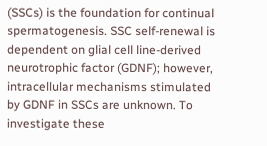(SSCs) is the foundation for continual spermatogenesis. SSC self-renewal is dependent on glial cell line-derived neurotrophic factor (GDNF); however, intracellular mechanisms stimulated by GDNF in SSCs are unknown. To investigate these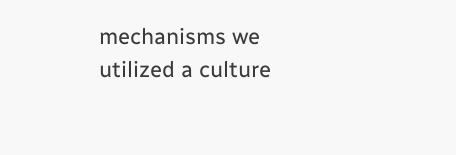mechanisms we utilized a culture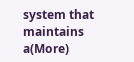system that maintains a(More)